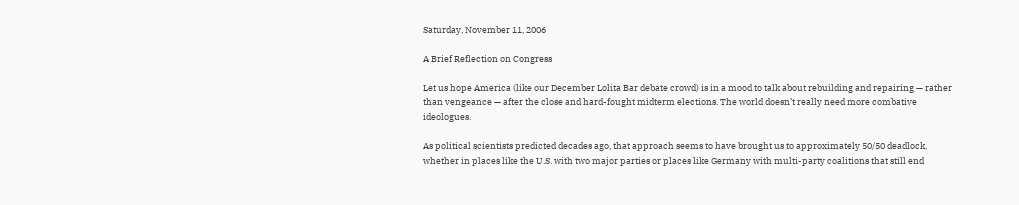Saturday, November 11, 2006

A Brief Reflection on Congress

Let us hope America (like our December Lolita Bar debate crowd) is in a mood to talk about rebuilding and repairing — rather than vengeance — after the close and hard-fought midterm elections. The world doesn’t really need more combative ideologues.

As political scientists predicted decades ago, that approach seems to have brought us to approximately 50/50 deadlock, whether in places like the U.S. with two major parties or places like Germany with multi-party coalitions that still end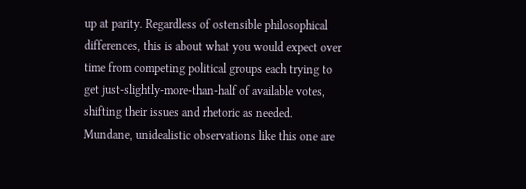up at parity. Regardless of ostensible philosophical differences, this is about what you would expect over time from competing political groups each trying to get just-slightly-more-than-half of available votes, shifting their issues and rhetoric as needed. Mundane, unidealistic observations like this one are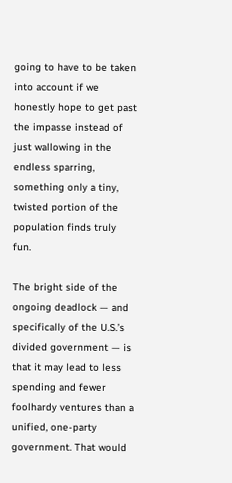going to have to be taken into account if we honestly hope to get past the impasse instead of just wallowing in the endless sparring, something only a tiny, twisted portion of the population finds truly fun.

The bright side of the ongoing deadlock — and specifically of the U.S.’s divided government — is that it may lead to less spending and fewer foolhardy ventures than a unified, one-party government. That would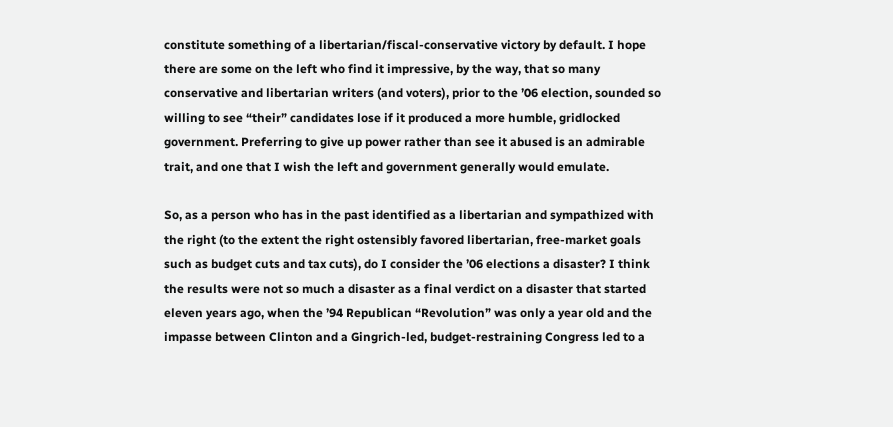constitute something of a libertarian/fiscal-conservative victory by default. I hope there are some on the left who find it impressive, by the way, that so many conservative and libertarian writers (and voters), prior to the ’06 election, sounded so willing to see “their” candidates lose if it produced a more humble, gridlocked government. Preferring to give up power rather than see it abused is an admirable trait, and one that I wish the left and government generally would emulate.

So, as a person who has in the past identified as a libertarian and sympathized with the right (to the extent the right ostensibly favored libertarian, free-market goals such as budget cuts and tax cuts), do I consider the ’06 elections a disaster? I think the results were not so much a disaster as a final verdict on a disaster that started eleven years ago, when the ’94 Republican “Revolution” was only a year old and the impasse between Clinton and a Gingrich-led, budget-restraining Congress led to a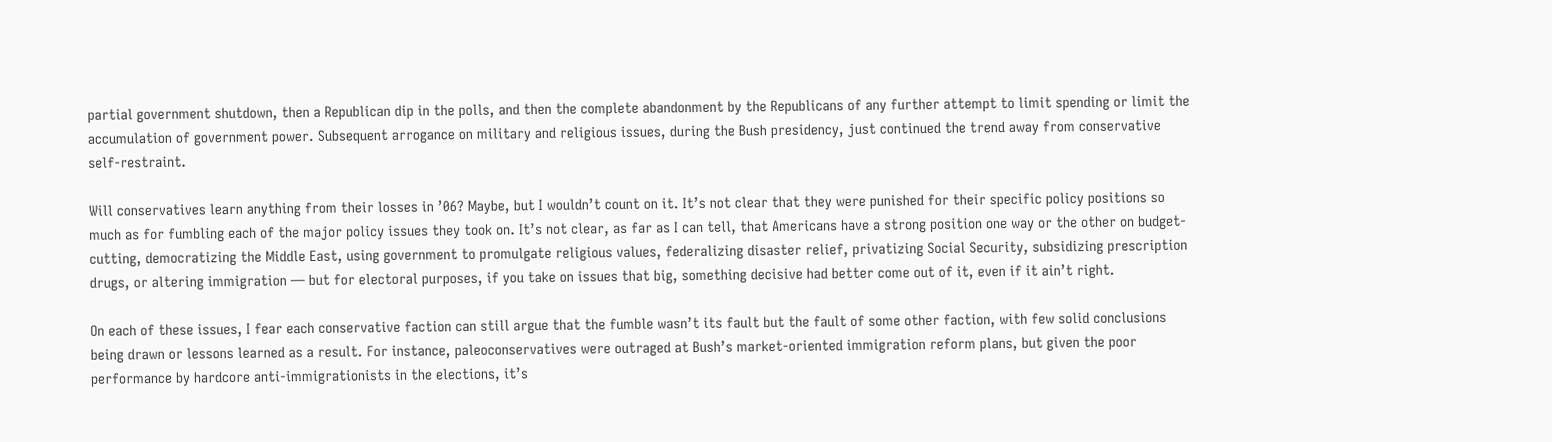partial government shutdown, then a Republican dip in the polls, and then the complete abandonment by the Republicans of any further attempt to limit spending or limit the accumulation of government power. Subsequent arrogance on military and religious issues, during the Bush presidency, just continued the trend away from conservative self-restraint.

Will conservatives learn anything from their losses in ’06? Maybe, but I wouldn’t count on it. It’s not clear that they were punished for their specific policy positions so much as for fumbling each of the major policy issues they took on. It’s not clear, as far as I can tell, that Americans have a strong position one way or the other on budget-cutting, democratizing the Middle East, using government to promulgate religious values, federalizing disaster relief, privatizing Social Security, subsidizing prescription drugs, or altering immigration — but for electoral purposes, if you take on issues that big, something decisive had better come out of it, even if it ain’t right.

On each of these issues, I fear each conservative faction can still argue that the fumble wasn’t its fault but the fault of some other faction, with few solid conclusions being drawn or lessons learned as a result. For instance, paleoconservatives were outraged at Bush’s market-oriented immigration reform plans, but given the poor performance by hardcore anti-immigrationists in the elections, it’s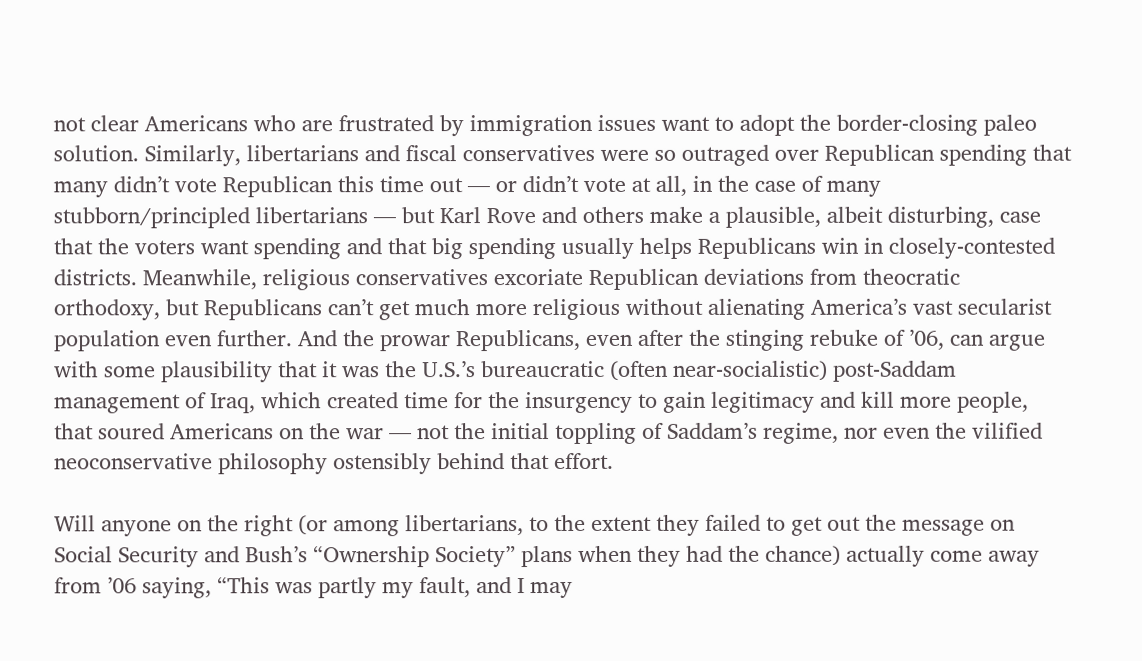not clear Americans who are frustrated by immigration issues want to adopt the border-closing paleo solution. Similarly, libertarians and fiscal conservatives were so outraged over Republican spending that many didn’t vote Republican this time out — or didn’t vote at all, in the case of many stubborn/principled libertarians — but Karl Rove and others make a plausible, albeit disturbing, case that the voters want spending and that big spending usually helps Republicans win in closely-contested districts. Meanwhile, religious conservatives excoriate Republican deviations from theocratic orthodoxy, but Republicans can’t get much more religious without alienating America’s vast secularist population even further. And the prowar Republicans, even after the stinging rebuke of ’06, can argue with some plausibility that it was the U.S.’s bureaucratic (often near-socialistic) post-Saddam management of Iraq, which created time for the insurgency to gain legitimacy and kill more people, that soured Americans on the war — not the initial toppling of Saddam’s regime, nor even the vilified neoconservative philosophy ostensibly behind that effort.

Will anyone on the right (or among libertarians, to the extent they failed to get out the message on Social Security and Bush’s “Ownership Society” plans when they had the chance) actually come away from ’06 saying, “This was partly my fault, and I may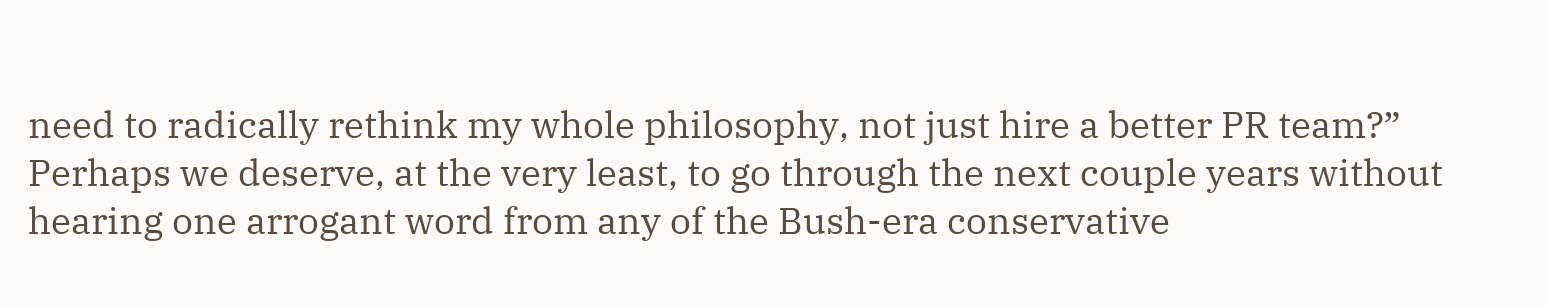need to radically rethink my whole philosophy, not just hire a better PR team?” Perhaps we deserve, at the very least, to go through the next couple years without hearing one arrogant word from any of the Bush-era conservative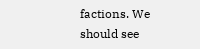factions. We should see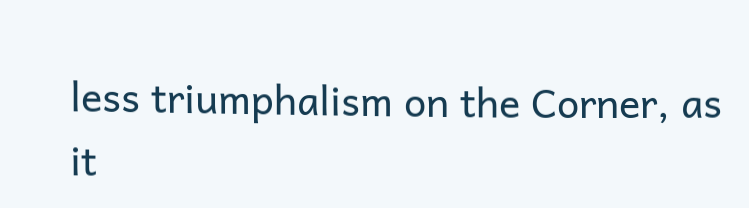less triumphalism on the Corner, as it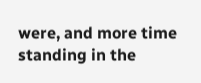were, and more time standing in the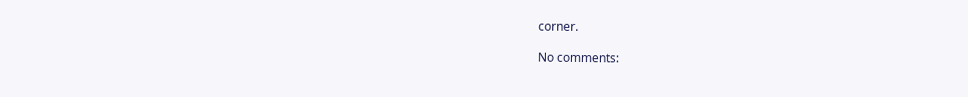corner.

No comments: